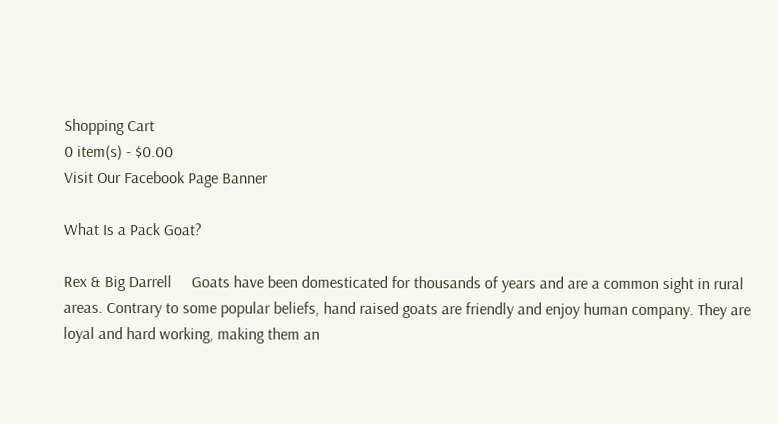Shopping Cart
0 item(s) - $0.00
Visit Our Facebook Page Banner

What Is a Pack Goat?

Rex & Big Darrell     Goats have been domesticated for thousands of years and are a common sight in rural areas. Contrary to some popular beliefs, hand raised goats are friendly and enjoy human company. They are loyal and hard working, making them an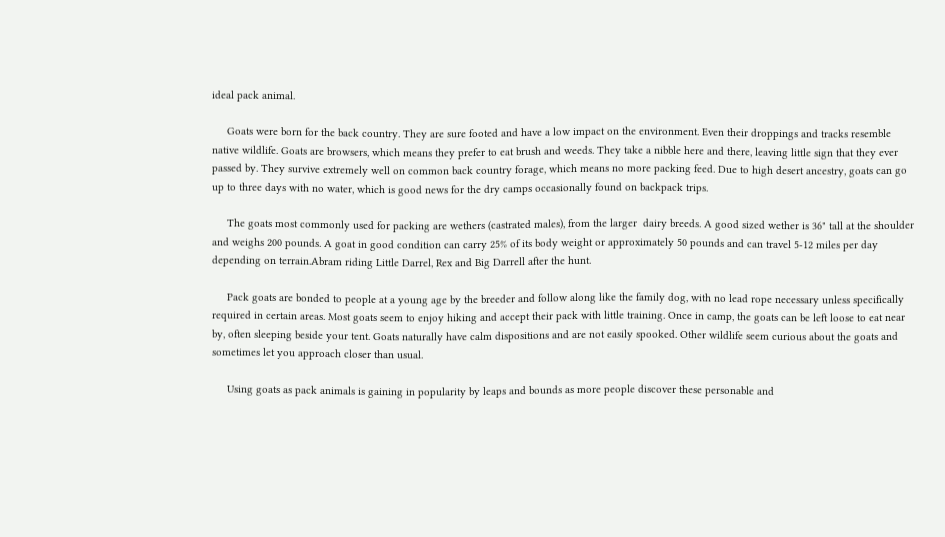ideal pack animal.

     Goats were born for the back country. They are sure footed and have a low impact on the environment. Even their droppings and tracks resemble native wildlife. Goats are browsers, which means they prefer to eat brush and weeds. They take a nibble here and there, leaving little sign that they ever passed by. They survive extremely well on common back country forage, which means no more packing feed. Due to high desert ancestry, goats can go up to three days with no water, which is good news for the dry camps occasionally found on backpack trips.

     The goats most commonly used for packing are wethers (castrated males), from the larger  dairy breeds. A good sized wether is 36" tall at the shoulder and weighs 200 pounds. A goat in good condition can carry 25% of its body weight or approximately 50 pounds and can travel 5-12 miles per day depending on terrain.Abram riding Little Darrel, Rex and Big Darrell after the hunt.

     Pack goats are bonded to people at a young age by the breeder and follow along like the family dog, with no lead rope necessary unless specifically required in certain areas. Most goats seem to enjoy hiking and accept their pack with little training. Once in camp, the goats can be left loose to eat near by, often sleeping beside your tent. Goats naturally have calm dispositions and are not easily spooked. Other wildlife seem curious about the goats and sometimes let you approach closer than usual.

     Using goats as pack animals is gaining in popularity by leaps and bounds as more people discover these personable and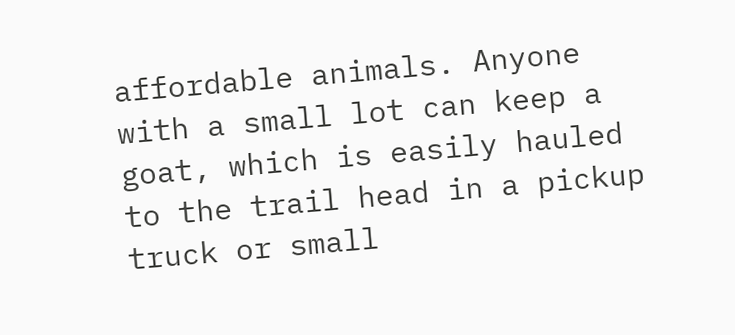affordable animals. Anyone with a small lot can keep a goat, which is easily hauled to the trail head in a pickup truck or small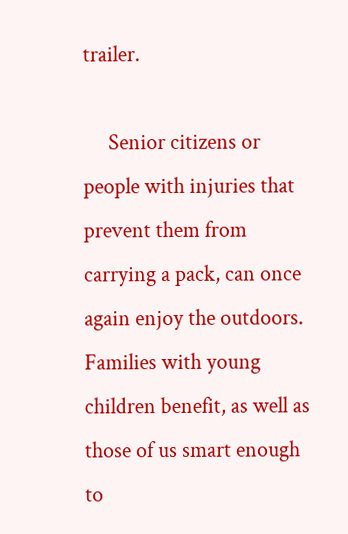trailer.

     Senior citizens or people with injuries that prevent them from carrying a pack, can once again enjoy the outdoors. Families with young children benefit, as well as those of us smart enough to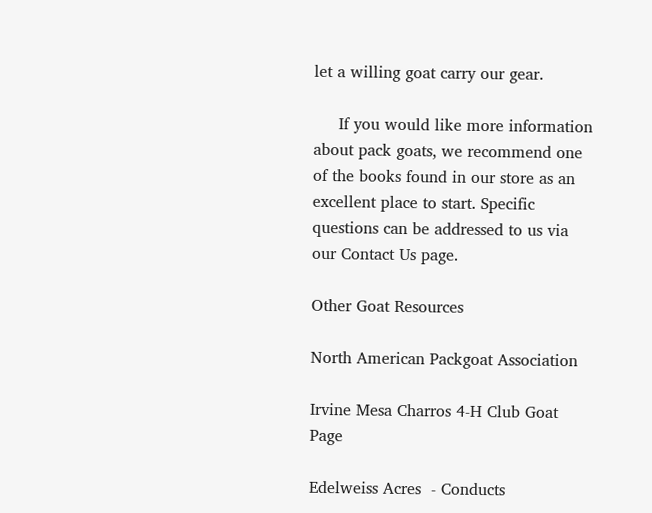let a willing goat carry our gear.

     If you would like more information about pack goats, we recommend one of the books found in our store as an excellent place to start. Specific questions can be addressed to us via our Contact Us page.

Other Goat Resources

North American Packgoat Association

Irvine Mesa Charros 4-H Club Goat Page

Edelweiss Acres  - Conducts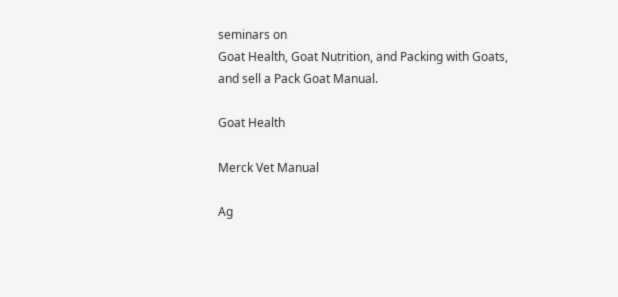seminars on
Goat Health, Goat Nutrition, and Packing with Goats,
and sell a Pack Goat Manual.

Goat Health

Merck Vet Manual

Ag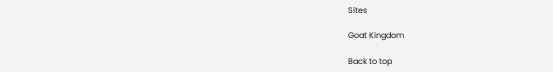Sites

Goat Kingdom

Back to top